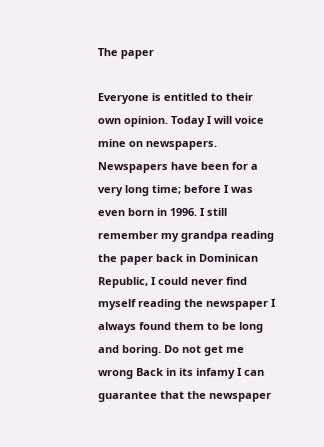The paper

Everyone is entitled to their own opinion. Today I will voice mine on newspapers. Newspapers have been for a very long time; before I was even born in 1996. I still remember my grandpa reading the paper back in Dominican Republic, I could never find myself reading the newspaper I always found them to be long and boring. Do not get me wrong Back in its infamy I can guarantee that the newspaper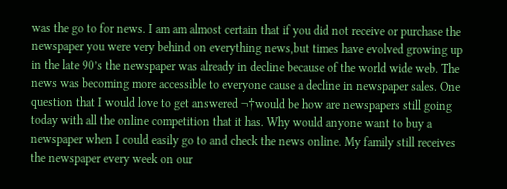was the go to for news. I am am almost certain that if you did not receive or purchase the newspaper you were very behind on everything news,but times have evolved growing up in the late 90’s the newspaper was already in decline because of the world wide web. The news was becoming more accessible to everyone cause a decline in newspaper sales. One question that I would love to get answered ¬†would be how are newspapers still going today with all the online competition that it has. Why would anyone want to buy a newspaper when I could easily go to and check the news online. My family still receives the newspaper every week on our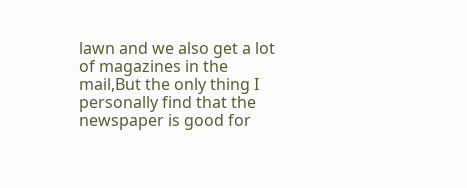lawn and we also get a lot of magazines in the mail,But the only thing I personally find that the newspaper is good for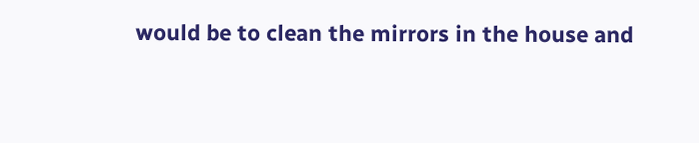would be to clean the mirrors in the house and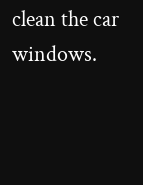clean the car windows.